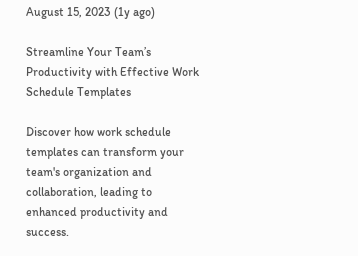August 15, 2023 (1y ago)

Streamline Your Team’s Productivity with Effective Work Schedule Templates

Discover how work schedule templates can transform your team's organization and collaboration, leading to enhanced productivity and success.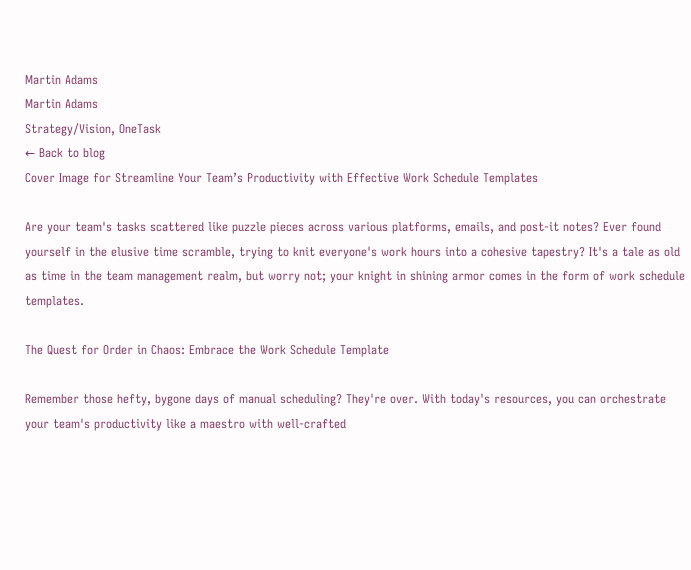Martin Adams
Martin Adams
Strategy/Vision, OneTask
← Back to blog
Cover Image for Streamline Your Team’s Productivity with Effective Work Schedule Templates

Are your team's tasks scattered like puzzle pieces across various platforms, emails, and post-it notes? Ever found yourself in the elusive time scramble, trying to knit everyone's work hours into a cohesive tapestry? It's a tale as old as time in the team management realm, but worry not; your knight in shining armor comes in the form of work schedule templates.

The Quest for Order in Chaos: Embrace the Work Schedule Template

Remember those hefty, bygone days of manual scheduling? They're over. With today's resources, you can orchestrate your team's productivity like a maestro with well-crafted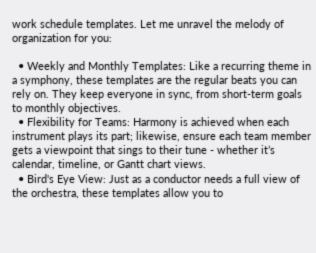work schedule templates. Let me unravel the melody of organization for you:

  • Weekly and Monthly Templates: Like a recurring theme in a symphony, these templates are the regular beats you can rely on. They keep everyone in sync, from short-term goals to monthly objectives.
  • Flexibility for Teams: Harmony is achieved when each instrument plays its part; likewise, ensure each team member gets a viewpoint that sings to their tune - whether it’s calendar, timeline, or Gantt chart views.
  • Bird's Eye View: Just as a conductor needs a full view of the orchestra, these templates allow you to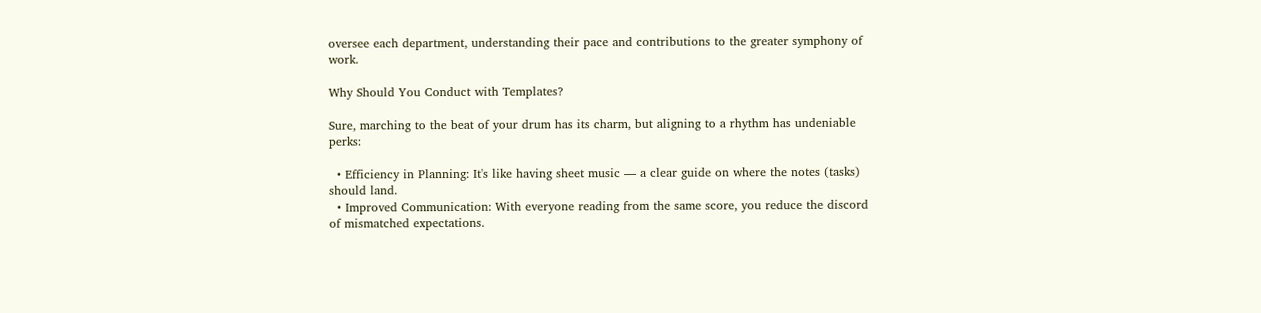oversee each department, understanding their pace and contributions to the greater symphony of work.

Why Should You Conduct with Templates?

Sure, marching to the beat of your drum has its charm, but aligning to a rhythm has undeniable perks:

  • Efficiency in Planning: It's like having sheet music — a clear guide on where the notes (tasks) should land.
  • Improved Communication: With everyone reading from the same score, you reduce the discord of mismatched expectations.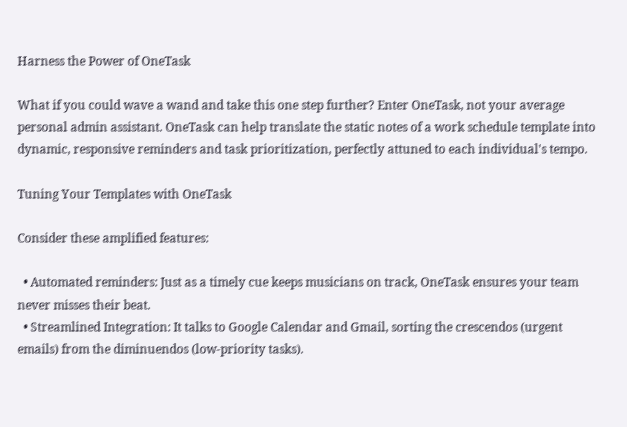Harness the Power of OneTask

What if you could wave a wand and take this one step further? Enter OneTask, not your average personal admin assistant. OneTask can help translate the static notes of a work schedule template into dynamic, responsive reminders and task prioritization, perfectly attuned to each individual's tempo.

Tuning Your Templates with OneTask

Consider these amplified features:

  • Automated reminders: Just as a timely cue keeps musicians on track, OneTask ensures your team never misses their beat.
  • Streamlined Integration: It talks to Google Calendar and Gmail, sorting the crescendos (urgent emails) from the diminuendos (low-priority tasks).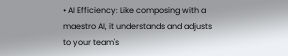• AI Efficiency: Like composing with a maestro AI, it understands and adjusts to your team's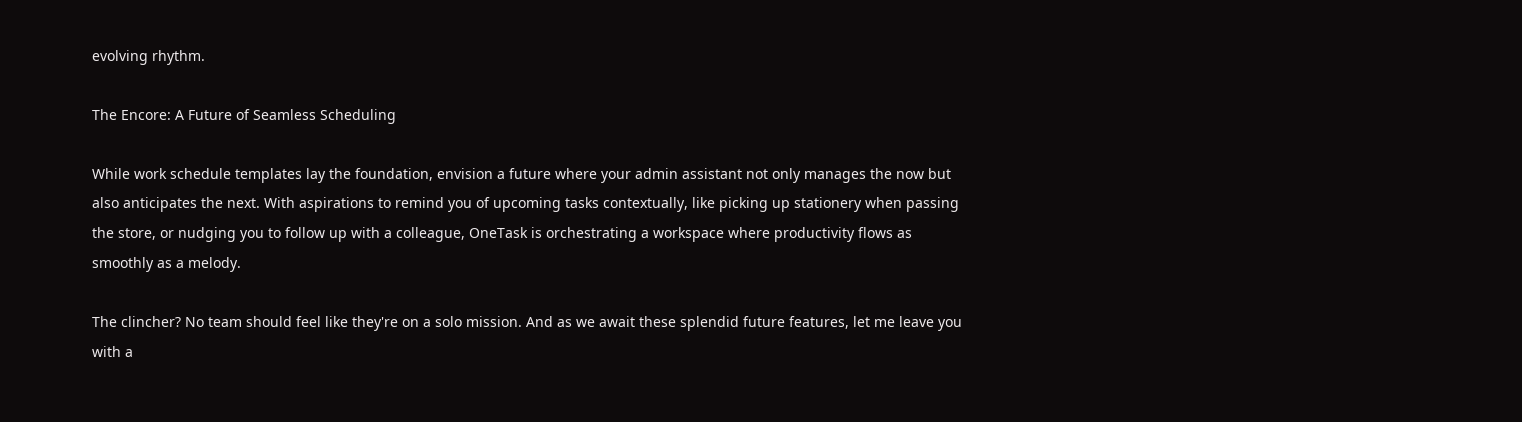evolving rhythm.

The Encore: A Future of Seamless Scheduling

While work schedule templates lay the foundation, envision a future where your admin assistant not only manages the now but also anticipates the next. With aspirations to remind you of upcoming tasks contextually, like picking up stationery when passing the store, or nudging you to follow up with a colleague, OneTask is orchestrating a workspace where productivity flows as smoothly as a melody.

The clincher? No team should feel like they're on a solo mission. And as we await these splendid future features, let me leave you with a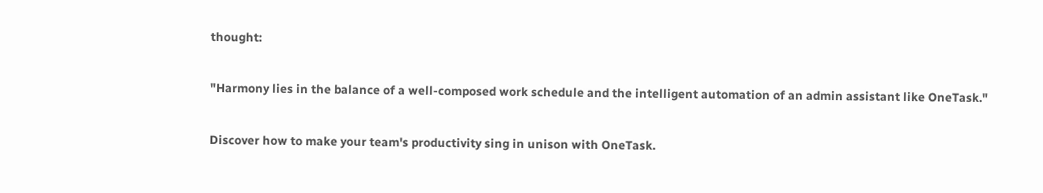thought:

"Harmony lies in the balance of a well-composed work schedule and the intelligent automation of an admin assistant like OneTask."

Discover how to make your team's productivity sing in unison with OneTask.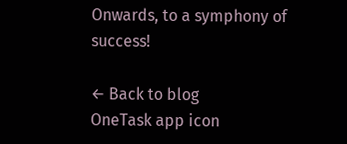Onwards, to a symphony of success!

← Back to blog
OneTask app icon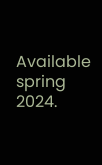Available spring 2024.